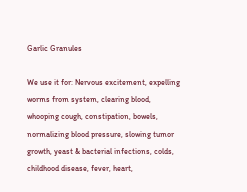Garlic Granules

We use it for: Nervous excitement, expelling worms from system, clearing blood, whooping cough, constipation, bowels, normalizing blood pressure, slowing tumor growth, yeast & bacterial infections, colds, childhood disease, fever, heart,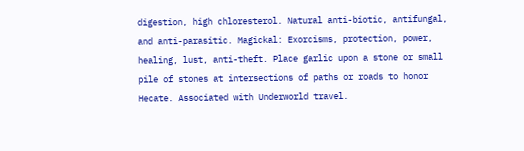digestion, high chloresterol. Natural anti-biotic, antifungal, and anti-parasitic. Magickal: Exorcisms, protection, power, healing, lust, anti-theft. Place garlic upon a stone or small pile of stones at intersections of paths or roads to honor Hecate. Associated with Underworld travel.